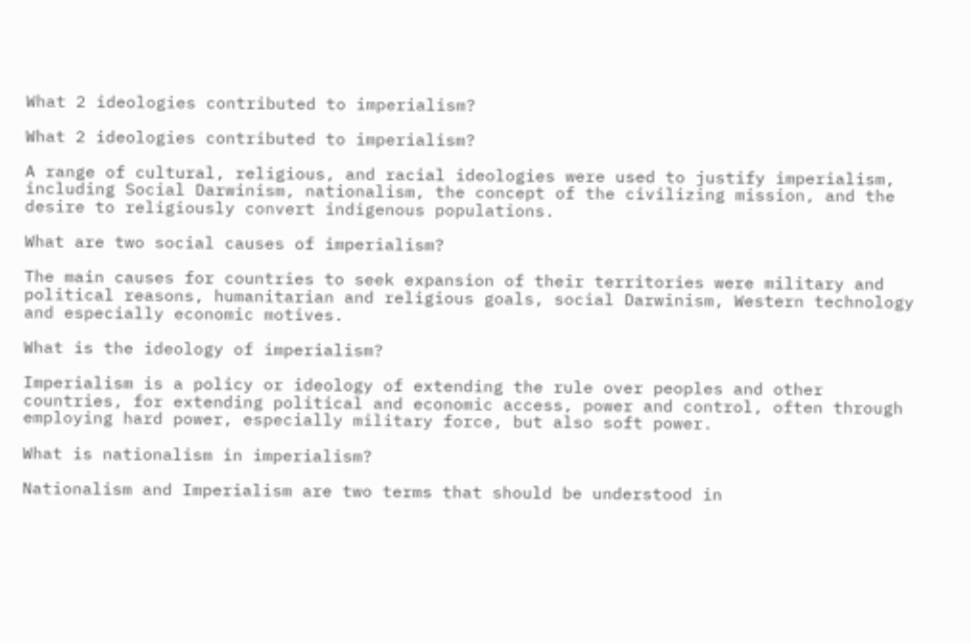What 2 ideologies contributed to imperialism?

What 2 ideologies contributed to imperialism?

A range of cultural, religious, and racial ideologies were used to justify imperialism, including Social Darwinism, nationalism, the concept of the civilizing mission, and the desire to religiously convert indigenous populations.

What are two social causes of imperialism?

The main causes for countries to seek expansion of their territories were military and political reasons, humanitarian and religious goals, social Darwinism, Western technology and especially economic motives.

What is the ideology of imperialism?

Imperialism is a policy or ideology of extending the rule over peoples and other countries, for extending political and economic access, power and control, often through employing hard power, especially military force, but also soft power.

What is nationalism in imperialism?

Nationalism and Imperialism are two terms that should be understood in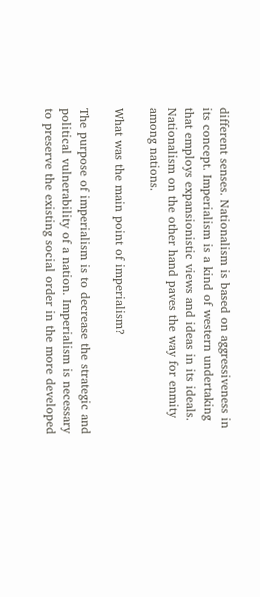different senses. Nationalism is based on aggressiveness in its concept. Imperialism is a kind of western undertaking that employs expansionistic views and ideas in its ideals. Nationalism on the other hand paves the way for enmity among nations.

What was the main point of imperialism?

The purpose of imperialism is to decrease the strategic and political vulnerability of a nation. Imperialism is necessary to preserve the existing social order in the more developed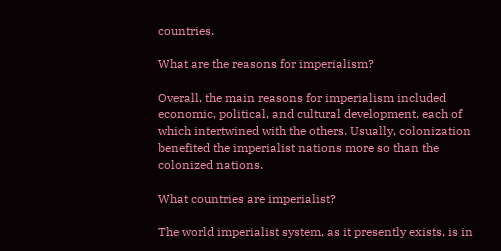countries.

What are the reasons for imperialism?

Overall, the main reasons for imperialism included economic, political, and cultural development, each of which intertwined with the others. Usually, colonization benefited the imperialist nations more so than the colonized nations.

What countries are imperialist?

The world imperialist system, as it presently exists, is in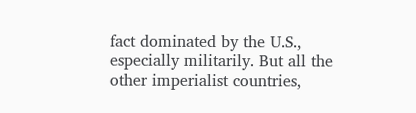fact dominated by the U.S., especially militarily. But all the other imperialist countries,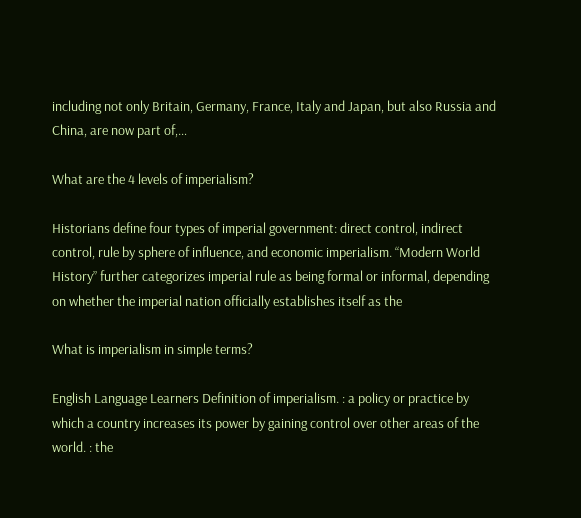including not only Britain, Germany, France, Italy and Japan, but also Russia and China, are now part of,…

What are the 4 levels of imperialism?

Historians define four types of imperial government: direct control, indirect control, rule by sphere of influence, and economic imperialism. “Modern World History” further categorizes imperial rule as being formal or informal, depending on whether the imperial nation officially establishes itself as the

What is imperialism in simple terms?

English Language Learners Definition of imperialism. : a policy or practice by which a country increases its power by gaining control over other areas of the world. : the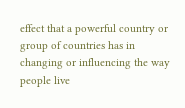effect that a powerful country or group of countries has in changing or influencing the way people live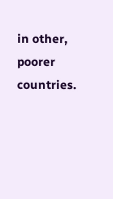in other, poorer countries.